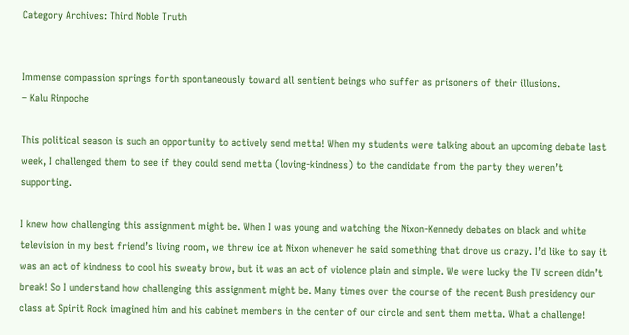Category Archives: Third Noble Truth


Immense compassion springs forth spontaneously toward all sentient beings who suffer as prisoners of their illusions.
– Kalu Rinpoche

This political season is such an opportunity to actively send metta! When my students were talking about an upcoming debate last week, I challenged them to see if they could send metta (loving-kindness) to the candidate from the party they weren’t supporting.

I knew how challenging this assignment might be. When I was young and watching the Nixon-Kennedy debates on black and white television in my best friend’s living room, we threw ice at Nixon whenever he said something that drove us crazy. I’d like to say it was an act of kindness to cool his sweaty brow, but it was an act of violence plain and simple. We were lucky the TV screen didn’t break! So I understand how challenging this assignment might be. Many times over the course of the recent Bush presidency our class at Spirit Rock imagined him and his cabinet members in the center of our circle and sent them metta. What a challenge!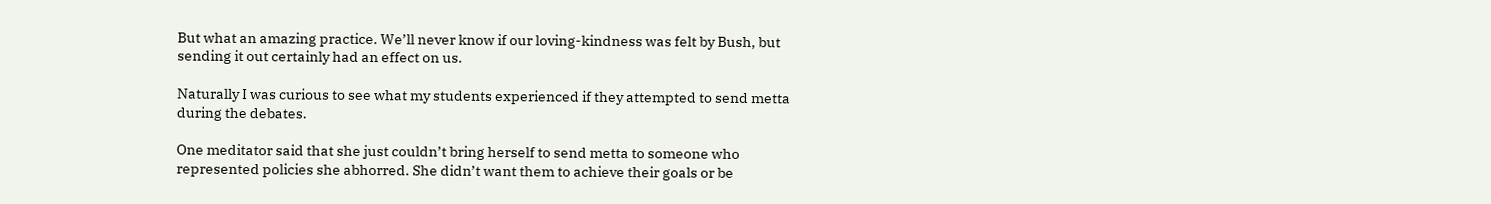But what an amazing practice. We’ll never know if our loving-kindness was felt by Bush, but sending it out certainly had an effect on us.

Naturally I was curious to see what my students experienced if they attempted to send metta during the debates.

One meditator said that she just couldn’t bring herself to send metta to someone who represented policies she abhorred. She didn’t want them to achieve their goals or be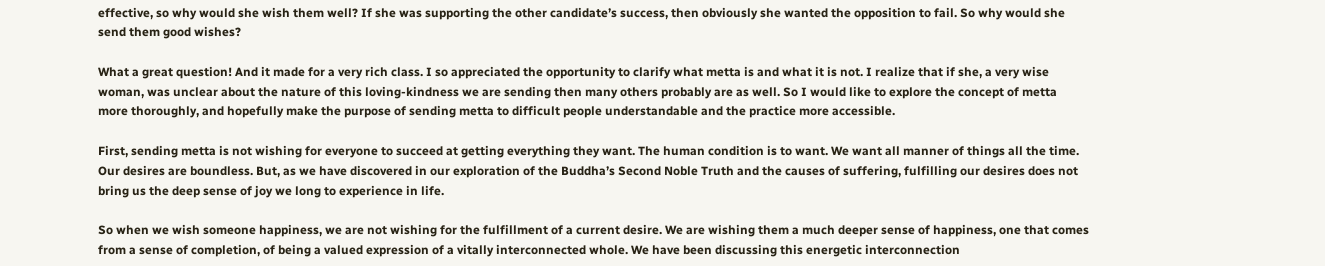effective, so why would she wish them well? If she was supporting the other candidate’s success, then obviously she wanted the opposition to fail. So why would she send them good wishes?

What a great question! And it made for a very rich class. I so appreciated the opportunity to clarify what metta is and what it is not. I realize that if she, a very wise woman, was unclear about the nature of this loving-kindness we are sending then many others probably are as well. So I would like to explore the concept of metta more thoroughly, and hopefully make the purpose of sending metta to difficult people understandable and the practice more accessible.

First, sending metta is not wishing for everyone to succeed at getting everything they want. The human condition is to want. We want all manner of things all the time. Our desires are boundless. But, as we have discovered in our exploration of the Buddha’s Second Noble Truth and the causes of suffering, fulfilling our desires does not bring us the deep sense of joy we long to experience in life.

So when we wish someone happiness, we are not wishing for the fulfillment of a current desire. We are wishing them a much deeper sense of happiness, one that comes from a sense of completion, of being a valued expression of a vitally interconnected whole. We have been discussing this energetic interconnection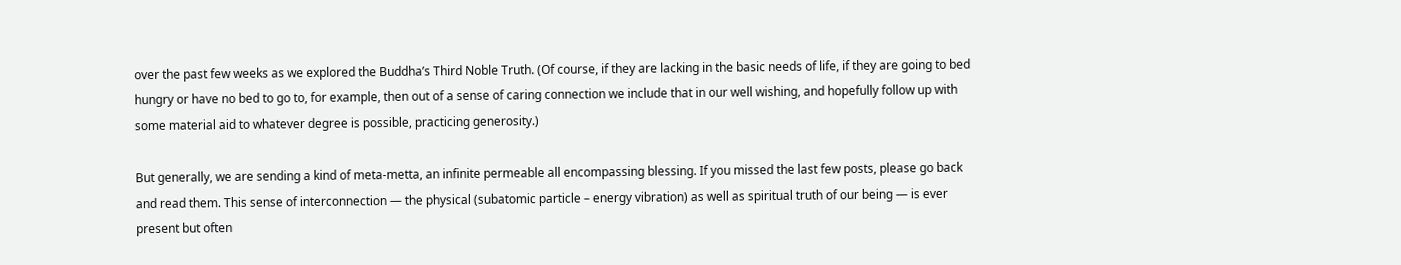over the past few weeks as we explored the Buddha’s Third Noble Truth. (Of course, if they are lacking in the basic needs of life, if they are going to bed hungry or have no bed to go to, for example, then out of a sense of caring connection we include that in our well wishing, and hopefully follow up with some material aid to whatever degree is possible, practicing generosity.)

But generally, we are sending a kind of meta-metta, an infinite permeable all encompassing blessing. If you missed the last few posts, please go back and read them. This sense of interconnection — the physical (subatomic particle – energy vibration) as well as spiritual truth of our being — is ever present but often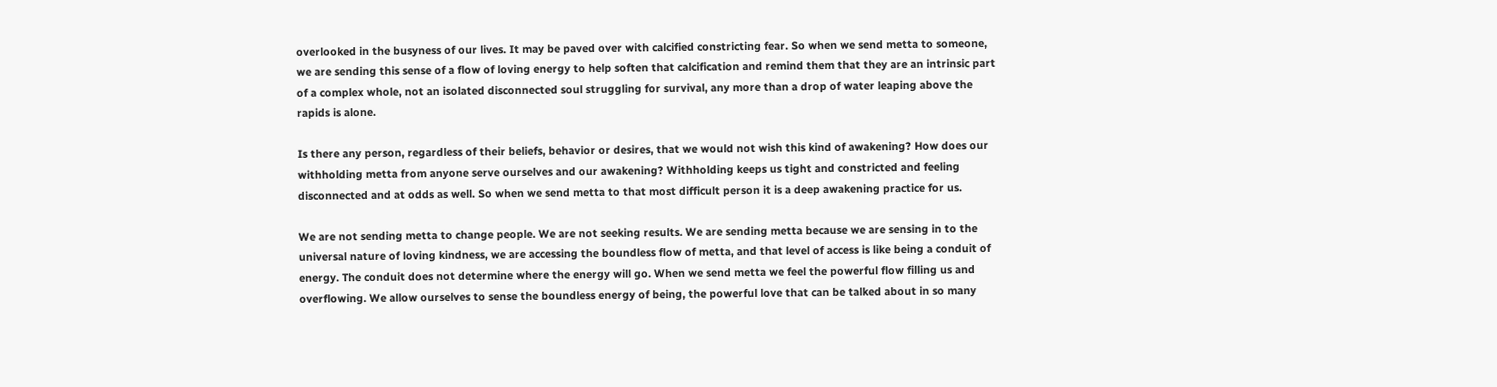overlooked in the busyness of our lives. It may be paved over with calcified constricting fear. So when we send metta to someone, we are sending this sense of a flow of loving energy to help soften that calcification and remind them that they are an intrinsic part of a complex whole, not an isolated disconnected soul struggling for survival, any more than a drop of water leaping above the rapids is alone.

Is there any person, regardless of their beliefs, behavior or desires, that we would not wish this kind of awakening? How does our withholding metta from anyone serve ourselves and our awakening? Withholding keeps us tight and constricted and feeling disconnected and at odds as well. So when we send metta to that most difficult person it is a deep awakening practice for us.

We are not sending metta to change people. We are not seeking results. We are sending metta because we are sensing in to the universal nature of loving kindness, we are accessing the boundless flow of metta, and that level of access is like being a conduit of energy. The conduit does not determine where the energy will go. When we send metta we feel the powerful flow filling us and overflowing. We allow ourselves to sense the boundless energy of being, the powerful love that can be talked about in so many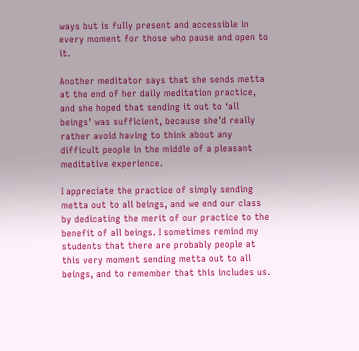ways but is fully present and accessible in every moment for those who pause and open to it.

Another meditator says that she sends metta at the end of her daily meditation practice, and she hoped that sending it out to ‘all beings’ was sufficient, because she’d really rather avoid having to think about any difficult people in the middle of a pleasant meditative experience.

I appreciate the practice of simply sending metta out to all beings, and we end our class by dedicating the merit of our practice to the benefit of all beings. I sometimes remind my students that there are probably people at this very moment sending metta out to all beings, and to remember that this includes us.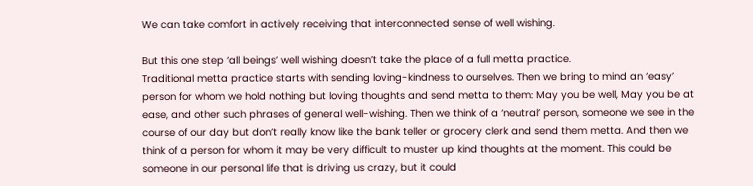We can take comfort in actively receiving that interconnected sense of well wishing.

But this one step ‘all beings’ well wishing doesn’t take the place of a full metta practice.
Traditional metta practice starts with sending loving-kindness to ourselves. Then we bring to mind an ‘easy’ person for whom we hold nothing but loving thoughts and send metta to them: May you be well, May you be at ease, and other such phrases of general well-wishing. Then we think of a ‘neutral’ person, someone we see in the course of our day but don’t really know like the bank teller or grocery clerk and send them metta. And then we think of a person for whom it may be very difficult to muster up kind thoughts at the moment. This could be someone in our personal life that is driving us crazy, but it could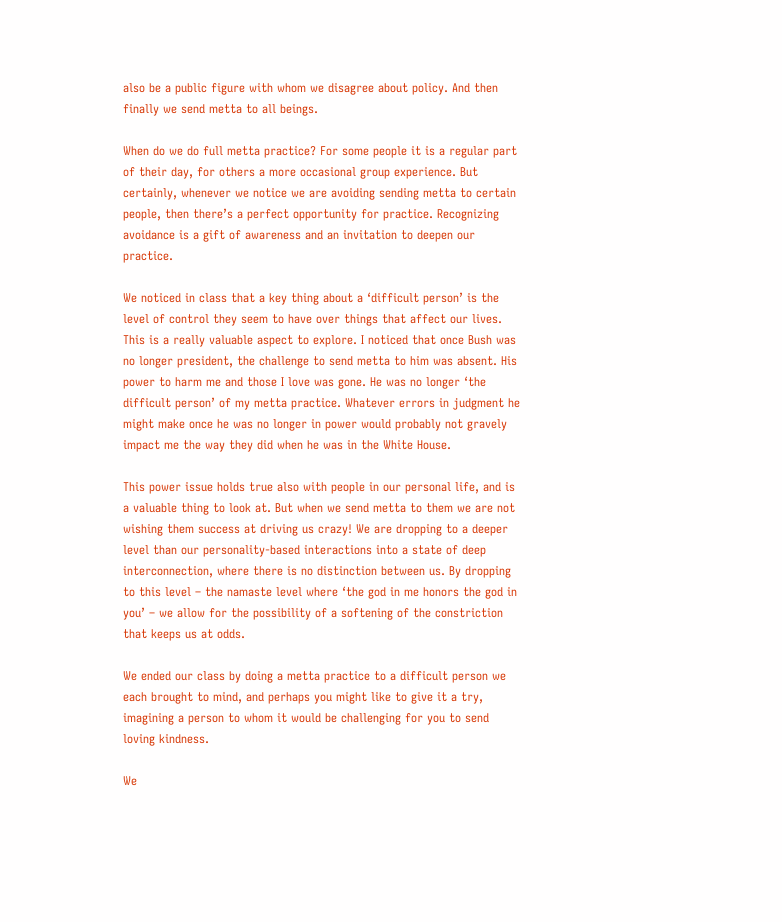also be a public figure with whom we disagree about policy. And then finally we send metta to all beings.

When do we do full metta practice? For some people it is a regular part of their day, for others a more occasional group experience. But certainly, whenever we notice we are avoiding sending metta to certain people, then there’s a perfect opportunity for practice. Recognizing avoidance is a gift of awareness and an invitation to deepen our practice.

We noticed in class that a key thing about a ‘difficult person’ is the level of control they seem to have over things that affect our lives. This is a really valuable aspect to explore. I noticed that once Bush was no longer president, the challenge to send metta to him was absent. His power to harm me and those I love was gone. He was no longer ‘the difficult person’ of my metta practice. Whatever errors in judgment he might make once he was no longer in power would probably not gravely impact me the way they did when he was in the White House.

This power issue holds true also with people in our personal life, and is a valuable thing to look at. But when we send metta to them we are not wishing them success at driving us crazy! We are dropping to a deeper level than our personality-based interactions into a state of deep interconnection, where there is no distinction between us. By dropping to this level – the namaste level where ‘the god in me honors the god in you’ – we allow for the possibility of a softening of the constriction that keeps us at odds.

We ended our class by doing a metta practice to a difficult person we each brought to mind, and perhaps you might like to give it a try, imagining a person to whom it would be challenging for you to send loving kindness.

We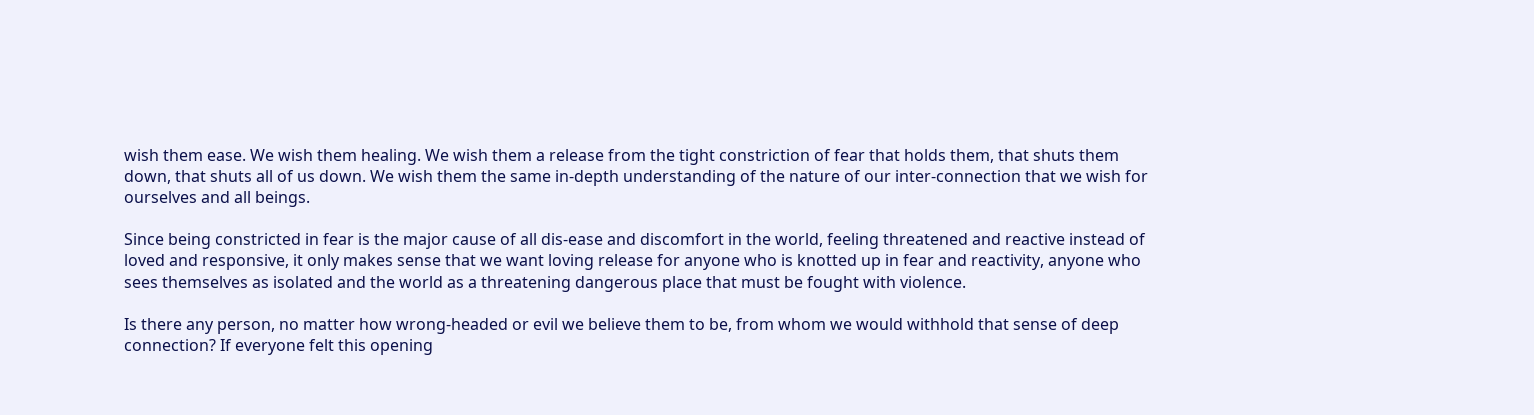wish them ease. We wish them healing. We wish them a release from the tight constriction of fear that holds them, that shuts them down, that shuts all of us down. We wish them the same in-depth understanding of the nature of our inter-connection that we wish for ourselves and all beings.

Since being constricted in fear is the major cause of all dis-ease and discomfort in the world, feeling threatened and reactive instead of loved and responsive, it only makes sense that we want loving release for anyone who is knotted up in fear and reactivity, anyone who sees themselves as isolated and the world as a threatening dangerous place that must be fought with violence.

Is there any person, no matter how wrong-headed or evil we believe them to be, from whom we would withhold that sense of deep connection? If everyone felt this opening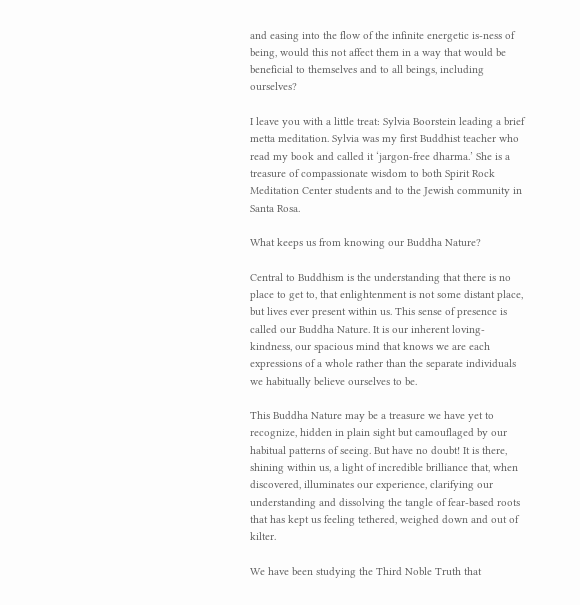and easing into the flow of the infinite energetic is-ness of being, would this not affect them in a way that would be beneficial to themselves and to all beings, including ourselves?

I leave you with a little treat: Sylvia Boorstein leading a brief metta meditation. Sylvia was my first Buddhist teacher who read my book and called it ‘jargon-free dharma.’ She is a treasure of compassionate wisdom to both Spirit Rock Meditation Center students and to the Jewish community in Santa Rosa.

What keeps us from knowing our Buddha Nature?

Central to Buddhism is the understanding that there is no place to get to, that enlightenment is not some distant place, but lives ever present within us. This sense of presence is called our Buddha Nature. It is our inherent loving-kindness, our spacious mind that knows we are each expressions of a whole rather than the separate individuals we habitually believe ourselves to be.

This Buddha Nature may be a treasure we have yet to recognize, hidden in plain sight but camouflaged by our habitual patterns of seeing. But have no doubt! It is there, shining within us, a light of incredible brilliance that, when discovered, illuminates our experience, clarifying our understanding and dissolving the tangle of fear-based roots that has kept us feeling tethered, weighed down and out of kilter.

We have been studying the Third Noble Truth that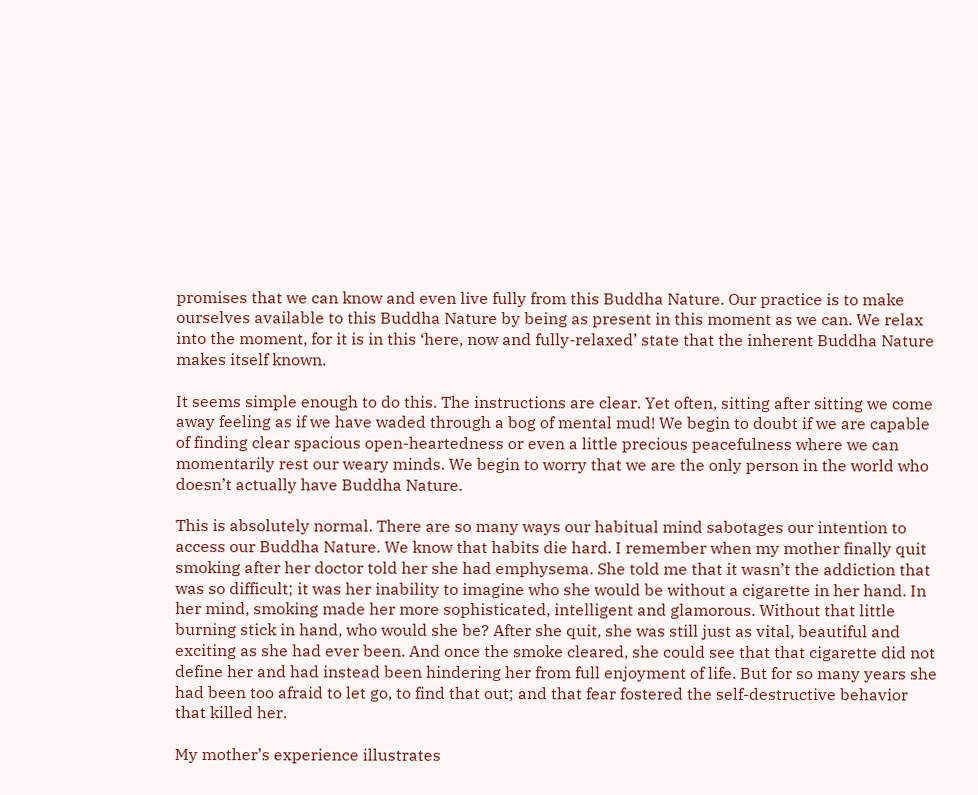promises that we can know and even live fully from this Buddha Nature. Our practice is to make ourselves available to this Buddha Nature by being as present in this moment as we can. We relax into the moment, for it is in this ‘here, now and fully-relaxed’ state that the inherent Buddha Nature makes itself known.

It seems simple enough to do this. The instructions are clear. Yet often, sitting after sitting we come away feeling as if we have waded through a bog of mental mud! We begin to doubt if we are capable of finding clear spacious open-heartedness or even a little precious peacefulness where we can momentarily rest our weary minds. We begin to worry that we are the only person in the world who doesn’t actually have Buddha Nature.

This is absolutely normal. There are so many ways our habitual mind sabotages our intention to access our Buddha Nature. We know that habits die hard. I remember when my mother finally quit smoking after her doctor told her she had emphysema. She told me that it wasn’t the addiction that was so difficult; it was her inability to imagine who she would be without a cigarette in her hand. In her mind, smoking made her more sophisticated, intelligent and glamorous. Without that little burning stick in hand, who would she be? After she quit, she was still just as vital, beautiful and exciting as she had ever been. And once the smoke cleared, she could see that that cigarette did not define her and had instead been hindering her from full enjoyment of life. But for so many years she had been too afraid to let go, to find that out; and that fear fostered the self-destructive behavior that killed her.

My mother’s experience illustrates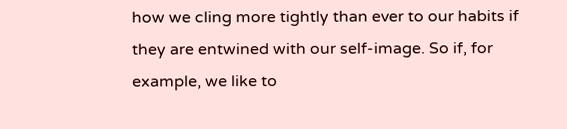how we cling more tightly than ever to our habits if they are entwined with our self-image. So if, for example, we like to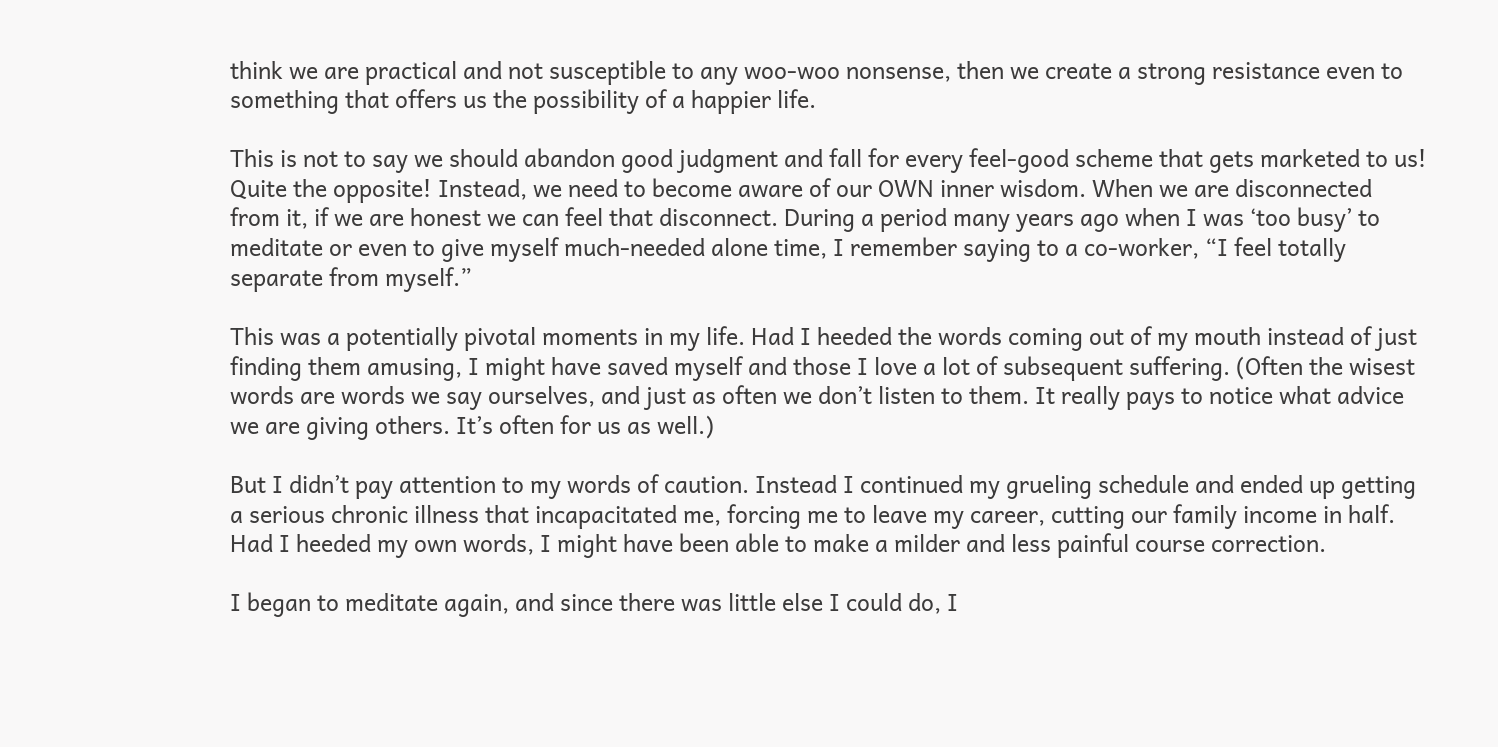think we are practical and not susceptible to any woo-woo nonsense, then we create a strong resistance even to something that offers us the possibility of a happier life.

This is not to say we should abandon good judgment and fall for every feel-good scheme that gets marketed to us! Quite the opposite! Instead, we need to become aware of our OWN inner wisdom. When we are disconnected from it, if we are honest we can feel that disconnect. During a period many years ago when I was ‘too busy’ to meditate or even to give myself much-needed alone time, I remember saying to a co-worker, “I feel totally separate from myself.”

This was a potentially pivotal moments in my life. Had I heeded the words coming out of my mouth instead of just finding them amusing, I might have saved myself and those I love a lot of subsequent suffering. (Often the wisest words are words we say ourselves, and just as often we don’t listen to them. It really pays to notice what advice we are giving others. It’s often for us as well.)

But I didn’t pay attention to my words of caution. Instead I continued my grueling schedule and ended up getting a serious chronic illness that incapacitated me, forcing me to leave my career, cutting our family income in half. Had I heeded my own words, I might have been able to make a milder and less painful course correction.

I began to meditate again, and since there was little else I could do, I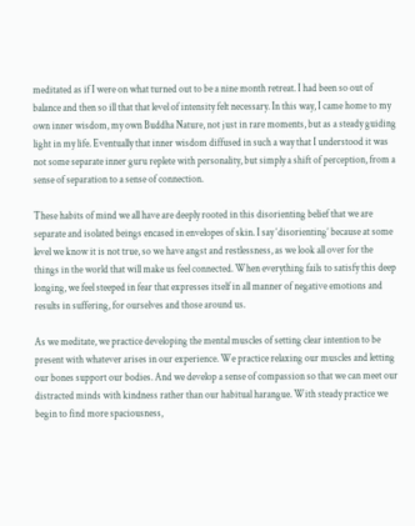meditated as if I were on what turned out to be a nine month retreat. I had been so out of balance and then so ill that that level of intensity felt necessary. In this way, I came home to my own inner wisdom, my own Buddha Nature, not just in rare moments, but as a steady guiding light in my life. Eventually that inner wisdom diffused in such a way that I understood it was not some separate inner guru replete with personality, but simply a shift of perception, from a sense of separation to a sense of connection.

These habits of mind we all have are deeply rooted in this disorienting belief that we are separate and isolated beings encased in envelopes of skin. I say ‘disorienting’ because at some level we know it is not true, so we have angst and restlessness, as we look all over for the things in the world that will make us feel connected. When everything fails to satisfy this deep longing, we feel steeped in fear that expresses itself in all manner of negative emotions and results in suffering, for ourselves and those around us.

As we meditate, we practice developing the mental muscles of setting clear intention to be present with whatever arises in our experience. We practice relaxing our muscles and letting our bones support our bodies. And we develop a sense of compassion so that we can meet our distracted minds with kindness rather than our habitual harangue. With steady practice we begin to find more spaciousness,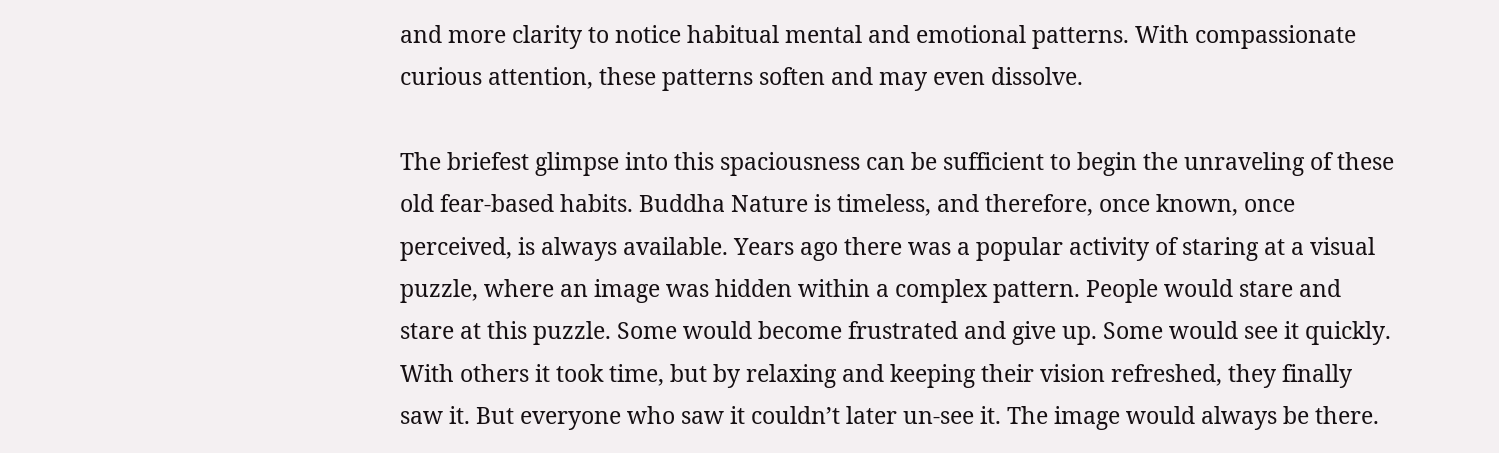and more clarity to notice habitual mental and emotional patterns. With compassionate curious attention, these patterns soften and may even dissolve.

The briefest glimpse into this spaciousness can be sufficient to begin the unraveling of these old fear-based habits. Buddha Nature is timeless, and therefore, once known, once perceived, is always available. Years ago there was a popular activity of staring at a visual puzzle, where an image was hidden within a complex pattern. People would stare and stare at this puzzle. Some would become frustrated and give up. Some would see it quickly. With others it took time, but by relaxing and keeping their vision refreshed, they finally saw it. But everyone who saw it couldn’t later un-see it. The image would always be there.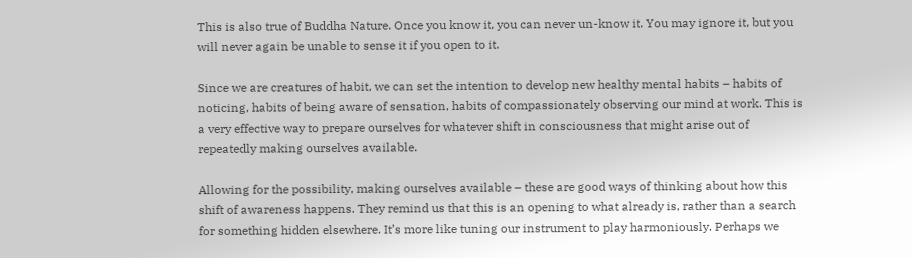This is also true of Buddha Nature. Once you know it, you can never un-know it. You may ignore it, but you will never again be unable to sense it if you open to it.

Since we are creatures of habit, we can set the intention to develop new healthy mental habits – habits of noticing, habits of being aware of sensation, habits of compassionately observing our mind at work. This is a very effective way to prepare ourselves for whatever shift in consciousness that might arise out of repeatedly making ourselves available.

Allowing for the possibility, making ourselves available – these are good ways of thinking about how this shift of awareness happens. They remind us that this is an opening to what already is, rather than a search for something hidden elsewhere. It’s more like tuning our instrument to play harmoniously. Perhaps we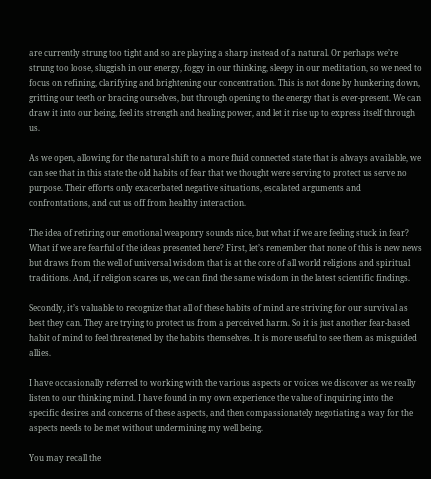are currently strung too tight and so are playing a sharp instead of a natural. Or perhaps we’re strung too loose, sluggish in our energy, foggy in our thinking, sleepy in our meditation, so we need to focus on refining, clarifying and brightening our concentration. This is not done by hunkering down, gritting our teeth or bracing ourselves, but through opening to the energy that is ever-present. We can draw it into our being, feel its strength and healing power, and let it rise up to express itself through us.

As we open, allowing for the natural shift to a more fluid connected state that is always available, we can see that in this state the old habits of fear that we thought were serving to protect us serve no purpose. Their efforts only exacerbated negative situations, escalated arguments and confrontations, and cut us off from healthy interaction.

The idea of retiring our emotional weaponry sounds nice, but what if we are feeling stuck in fear? What if we are fearful of the ideas presented here? First, let’s remember that none of this is new news but draws from the well of universal wisdom that is at the core of all world religions and spiritual traditions. And, if religion scares us, we can find the same wisdom in the latest scientific findings.

Secondly, it’s valuable to recognize that all of these habits of mind are striving for our survival as best they can. They are trying to protect us from a perceived harm. So it is just another fear-based habit of mind to feel threatened by the habits themselves. It is more useful to see them as misguided allies.

I have occasionally referred to working with the various aspects or voices we discover as we really listen to our thinking mind. I have found in my own experience the value of inquiring into the specific desires and concerns of these aspects, and then compassionately negotiating a way for the aspects needs to be met without undermining my well being.

You may recall the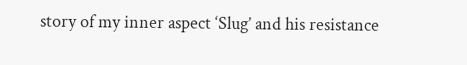story of my inner aspect ‘Slug’ and his resistance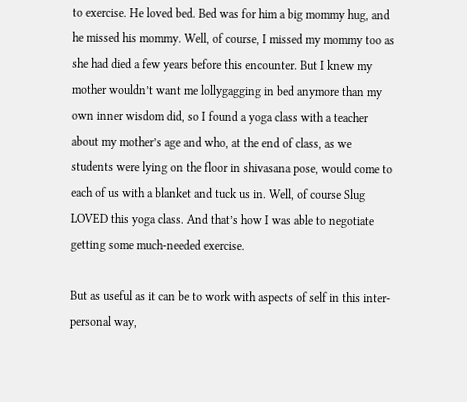to exercise. He loved bed. Bed was for him a big mommy hug, and he missed his mommy. Well, of course, I missed my mommy too as she had died a few years before this encounter. But I knew my mother wouldn’t want me lollygagging in bed anymore than my own inner wisdom did, so I found a yoga class with a teacher about my mother’s age and who, at the end of class, as we students were lying on the floor in shivasana pose, would come to each of us with a blanket and tuck us in. Well, of course Slug LOVED this yoga class. And that’s how I was able to negotiate getting some much-needed exercise.

But as useful as it can be to work with aspects of self in this inter-personal way,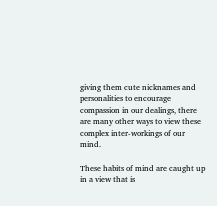giving them cute nicknames and personalities to encourage compassion in our dealings, there are many other ways to view these complex inter-workings of our mind.

These habits of mind are caught up in a view that is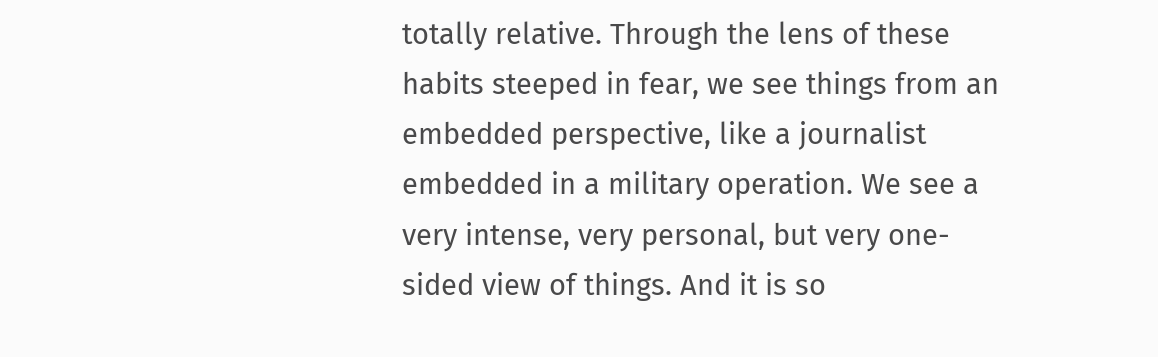totally relative. Through the lens of these habits steeped in fear, we see things from an embedded perspective, like a journalist embedded in a military operation. We see a very intense, very personal, but very one-sided view of things. And it is so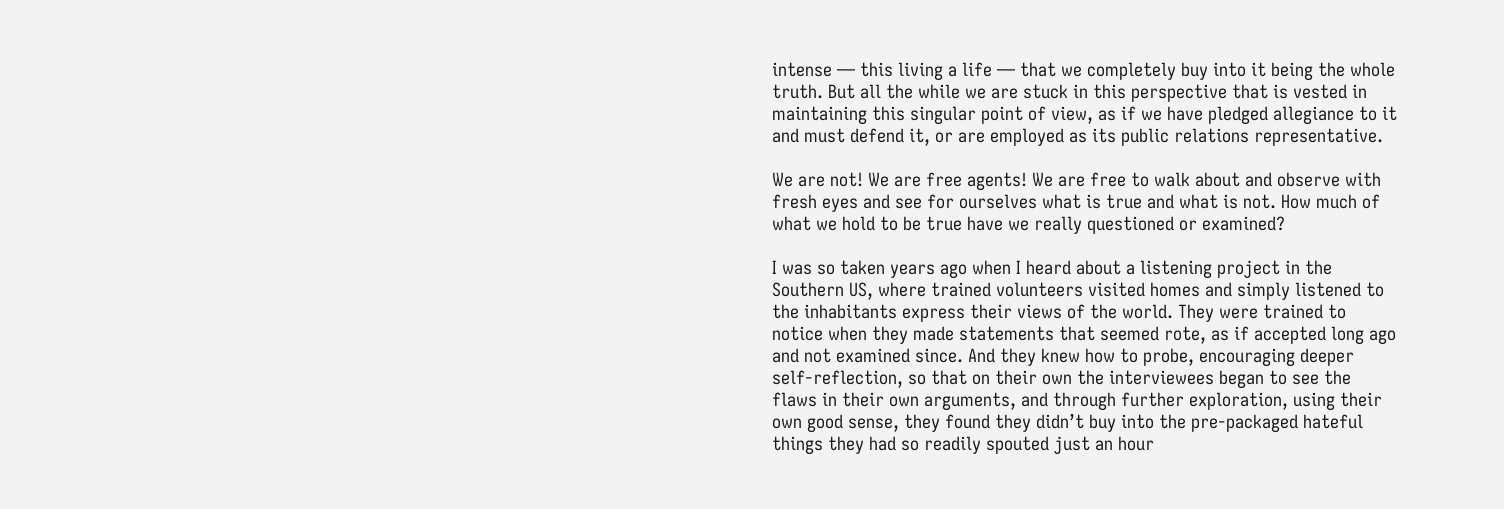intense — this living a life — that we completely buy into it being the whole truth. But all the while we are stuck in this perspective that is vested in maintaining this singular point of view, as if we have pledged allegiance to it and must defend it, or are employed as its public relations representative.

We are not! We are free agents! We are free to walk about and observe with fresh eyes and see for ourselves what is true and what is not. How much of what we hold to be true have we really questioned or examined?

I was so taken years ago when I heard about a listening project in the Southern US, where trained volunteers visited homes and simply listened to the inhabitants express their views of the world. They were trained to notice when they made statements that seemed rote, as if accepted long ago and not examined since. And they knew how to probe, encouraging deeper self-reflection, so that on their own the interviewees began to see the flaws in their own arguments, and through further exploration, using their own good sense, they found they didn’t buy into the pre-packaged hateful things they had so readily spouted just an hour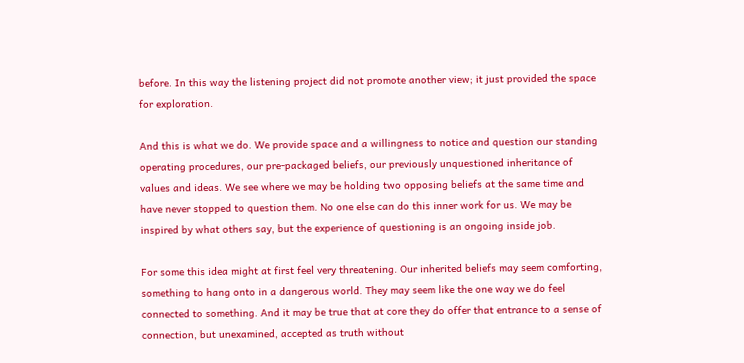before. In this way the listening project did not promote another view; it just provided the space for exploration.

And this is what we do. We provide space and a willingness to notice and question our standing operating procedures, our pre-packaged beliefs, our previously unquestioned inheritance of values and ideas. We see where we may be holding two opposing beliefs at the same time and have never stopped to question them. No one else can do this inner work for us. We may be inspired by what others say, but the experience of questioning is an ongoing inside job.

For some this idea might at first feel very threatening. Our inherited beliefs may seem comforting, something to hang onto in a dangerous world. They may seem like the one way we do feel connected to something. And it may be true that at core they do offer that entrance to a sense of connection, but unexamined, accepted as truth without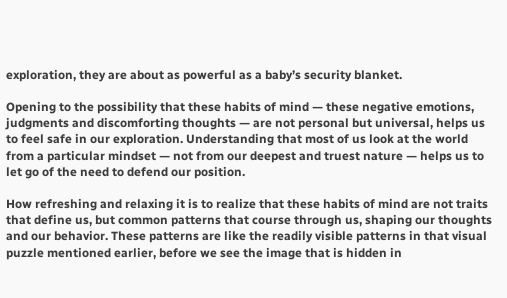exploration, they are about as powerful as a baby’s security blanket.

Opening to the possibility that these habits of mind — these negative emotions, judgments and discomforting thoughts — are not personal but universal, helps us to feel safe in our exploration. Understanding that most of us look at the world from a particular mindset — not from our deepest and truest nature — helps us to let go of the need to defend our position.

How refreshing and relaxing it is to realize that these habits of mind are not traits that define us, but common patterns that course through us, shaping our thoughts and our behavior. These patterns are like the readily visible patterns in that visual puzzle mentioned earlier, before we see the image that is hidden in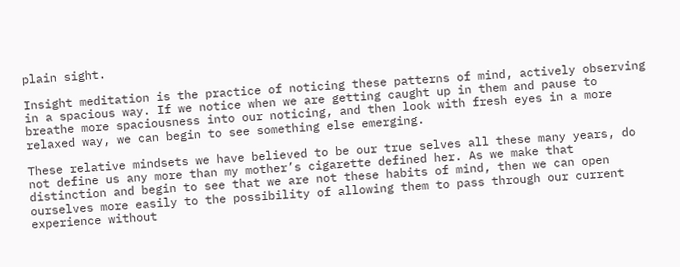plain sight.

Insight meditation is the practice of noticing these patterns of mind, actively observing in a spacious way. If we notice when we are getting caught up in them and pause to breathe more spaciousness into our noticing, and then look with fresh eyes in a more relaxed way, we can begin to see something else emerging.

These relative mindsets we have believed to be our true selves all these many years, do not define us any more than my mother’s cigarette defined her. As we make that distinction and begin to see that we are not these habits of mind, then we can open ourselves more easily to the possibility of allowing them to pass through our current experience without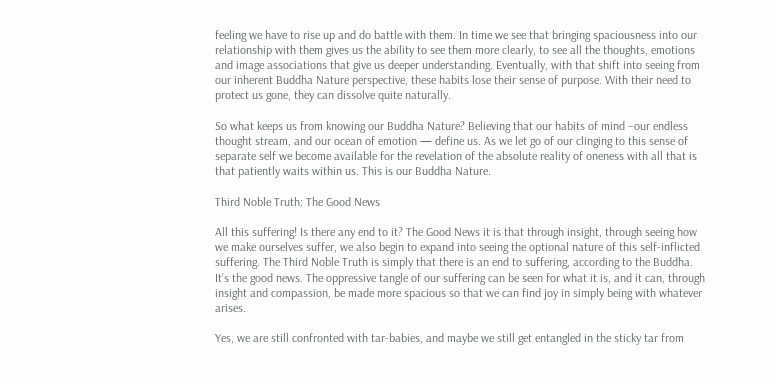feeling we have to rise up and do battle with them. In time we see that bringing spaciousness into our relationship with them gives us the ability to see them more clearly, to see all the thoughts, emotions and image associations that give us deeper understanding. Eventually, with that shift into seeing from our inherent Buddha Nature perspective, these habits lose their sense of purpose. With their need to protect us gone, they can dissolve quite naturally.

So what keeps us from knowing our Buddha Nature? Believing that our habits of mind –our endless thought stream, and our ocean of emotion — define us. As we let go of our clinging to this sense of separate self we become available for the revelation of the absolute reality of oneness with all that is that patiently waits within us. This is our Buddha Nature.

Third Noble Truth: The Good News

All this suffering! Is there any end to it? The Good News it is that through insight, through seeing how we make ourselves suffer, we also begin to expand into seeing the optional nature of this self-inflicted suffering. The Third Noble Truth is simply that there is an end to suffering, according to the Buddha. It’s the good news. The oppressive tangle of our suffering can be seen for what it is, and it can, through insight and compassion, be made more spacious so that we can find joy in simply being with whatever arises.

Yes, we are still confronted with tar-babies, and maybe we still get entangled in the sticky tar from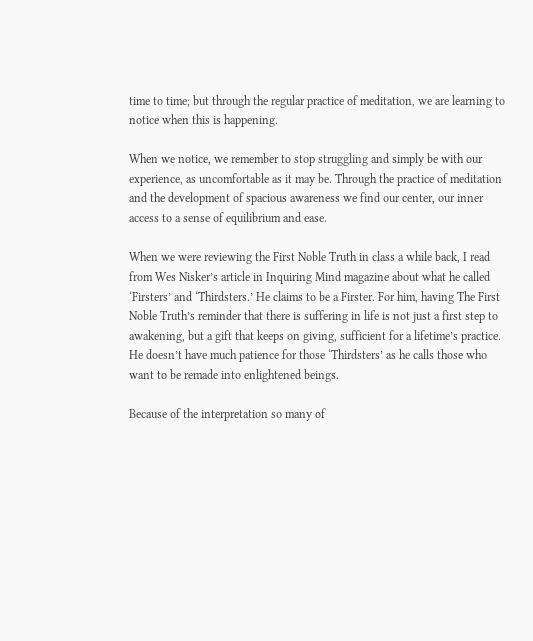time to time; but through the regular practice of meditation, we are learning to notice when this is happening.

When we notice, we remember to stop struggling and simply be with our experience, as uncomfortable as it may be. Through the practice of meditation and the development of spacious awareness we find our center, our inner access to a sense of equilibrium and ease.

When we were reviewing the First Noble Truth in class a while back, I read from Wes Nisker’s article in Inquiring Mind magazine about what he called ‘Firsters’ and ‘Thirdsters.’ He claims to be a Firster. For him, having The First Noble Truth’s reminder that there is suffering in life is not just a first step to awakening, but a gift that keeps on giving, sufficient for a lifetime’s practice. He doesn’t have much patience for those ‘Thirdsters’ as he calls those who want to be remade into enlightened beings.

Because of the interpretation so many of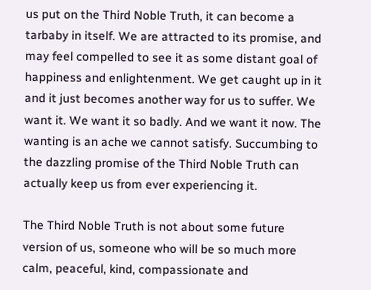us put on the Third Noble Truth, it can become a tarbaby in itself. We are attracted to its promise, and may feel compelled to see it as some distant goal of happiness and enlightenment. We get caught up in it and it just becomes another way for us to suffer. We want it. We want it so badly. And we want it now. The wanting is an ache we cannot satisfy. Succumbing to the dazzling promise of the Third Noble Truth can actually keep us from ever experiencing it.

The Third Noble Truth is not about some future version of us, someone who will be so much more calm, peaceful, kind, compassionate and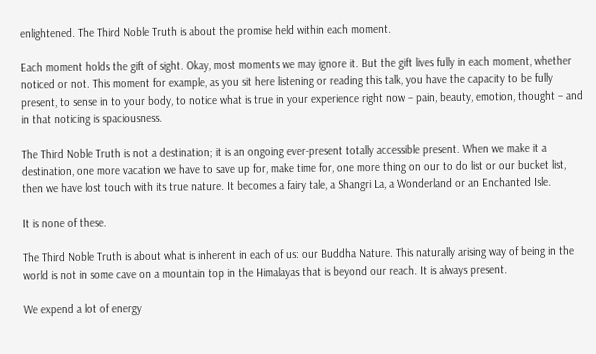enlightened. The Third Noble Truth is about the promise held within each moment.

Each moment holds the gift of sight. Okay, most moments we may ignore it. But the gift lives fully in each moment, whether noticed or not. This moment for example, as you sit here listening or reading this talk, you have the capacity to be fully present, to sense in to your body, to notice what is true in your experience right now – pain, beauty, emotion, thought – and in that noticing is spaciousness.

The Third Noble Truth is not a destination; it is an ongoing ever-present totally accessible present. When we make it a destination, one more vacation we have to save up for, make time for, one more thing on our to do list or our bucket list, then we have lost touch with its true nature. It becomes a fairy tale, a Shangri La, a Wonderland or an Enchanted Isle.

It is none of these.

The Third Noble Truth is about what is inherent in each of us: our Buddha Nature. This naturally arising way of being in the world is not in some cave on a mountain top in the Himalayas that is beyond our reach. It is always present.

We expend a lot of energy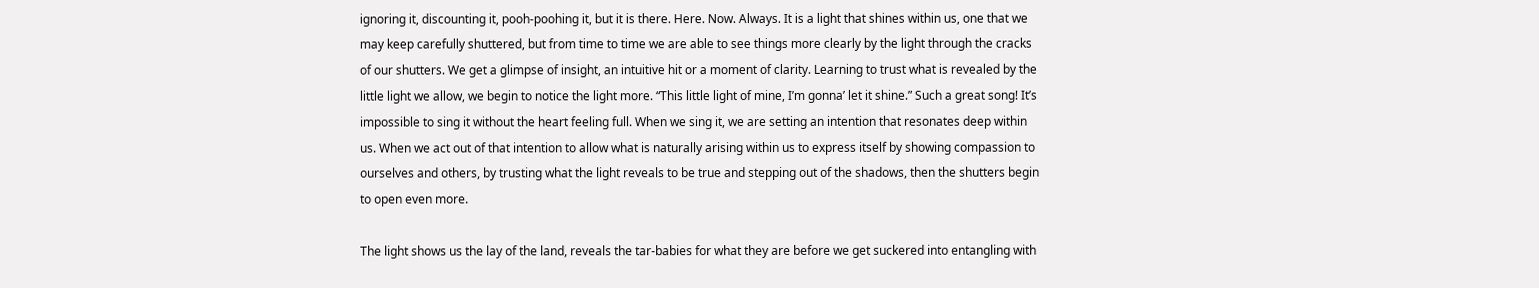ignoring it, discounting it, pooh-poohing it, but it is there. Here. Now. Always. It is a light that shines within us, one that we may keep carefully shuttered, but from time to time we are able to see things more clearly by the light through the cracks of our shutters. We get a glimpse of insight, an intuitive hit or a moment of clarity. Learning to trust what is revealed by the little light we allow, we begin to notice the light more. “This little light of mine, I’m gonna’ let it shine.” Such a great song! It’s impossible to sing it without the heart feeling full. When we sing it, we are setting an intention that resonates deep within us. When we act out of that intention to allow what is naturally arising within us to express itself by showing compassion to ourselves and others, by trusting what the light reveals to be true and stepping out of the shadows, then the shutters begin to open even more.

The light shows us the lay of the land, reveals the tar-babies for what they are before we get suckered into entangling with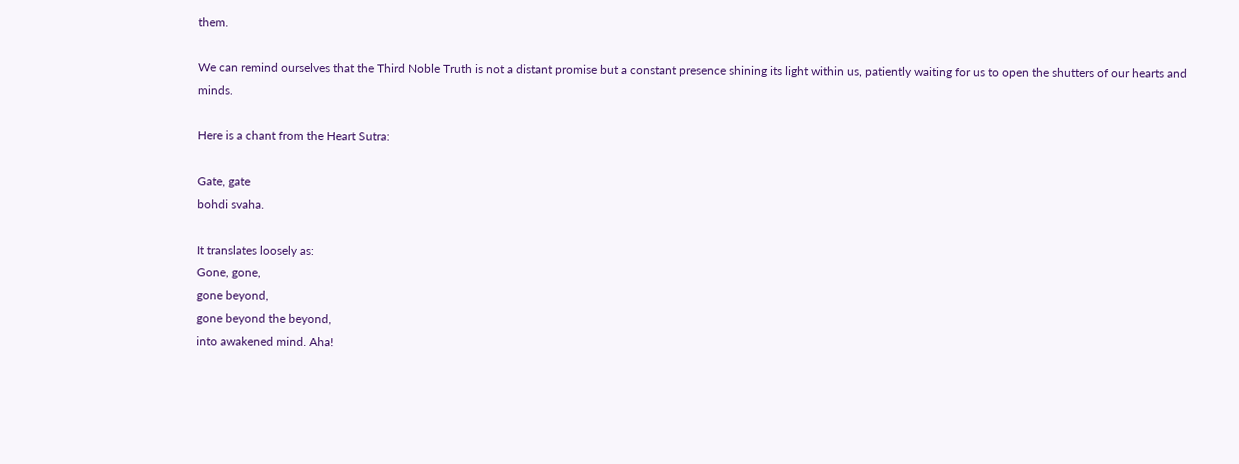them.

We can remind ourselves that the Third Noble Truth is not a distant promise but a constant presence shining its light within us, patiently waiting for us to open the shutters of our hearts and minds.

Here is a chant from the Heart Sutra:

Gate, gate
bohdi svaha.

It translates loosely as:
Gone, gone,
gone beyond,
gone beyond the beyond,
into awakened mind. Aha!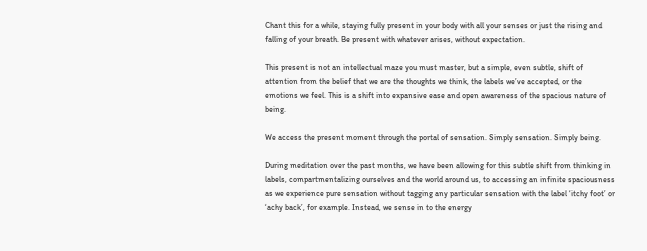Chant this for a while, staying fully present in your body with all your senses or just the rising and falling of your breath. Be present with whatever arises, without expectation.

This present is not an intellectual maze you must master, but a simple, even subtle, shift of attention from the belief that we are the thoughts we think, the labels we’ve accepted, or the emotions we feel. This is a shift into expansive ease and open awareness of the spacious nature of being.

We access the present moment through the portal of sensation. Simply sensation. Simply being.

During meditation over the past months, we have been allowing for this subtle shift from thinking in labels, compartmentalizing ourselves and the world around us, to accessing an infinite spaciousness as we experience pure sensation without tagging any particular sensation with the label ‘itchy foot’ or ‘achy back’, for example. Instead, we sense in to the energy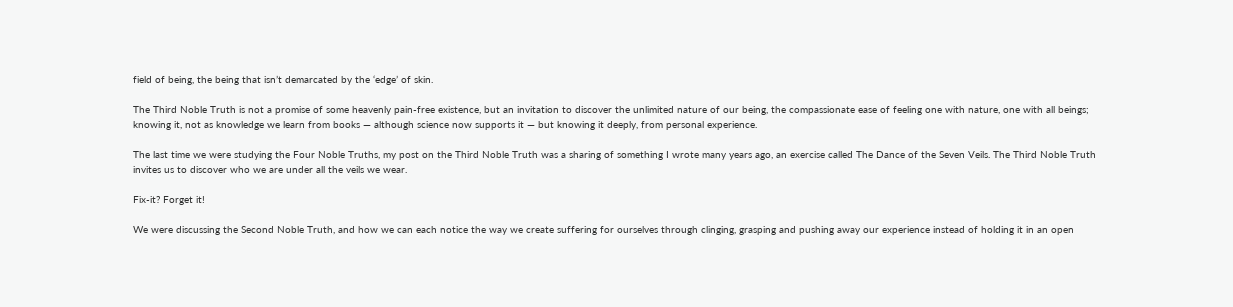field of being, the being that isn’t demarcated by the ‘edge’ of skin.

The Third Noble Truth is not a promise of some heavenly pain-free existence, but an invitation to discover the unlimited nature of our being, the compassionate ease of feeling one with nature, one with all beings; knowing it, not as knowledge we learn from books — although science now supports it — but knowing it deeply, from personal experience.

The last time we were studying the Four Noble Truths, my post on the Third Noble Truth was a sharing of something I wrote many years ago, an exercise called The Dance of the Seven Veils. The Third Noble Truth invites us to discover who we are under all the veils we wear.

Fix-it? Forget it!

We were discussing the Second Noble Truth, and how we can each notice the way we create suffering for ourselves through clinging, grasping and pushing away our experience instead of holding it in an open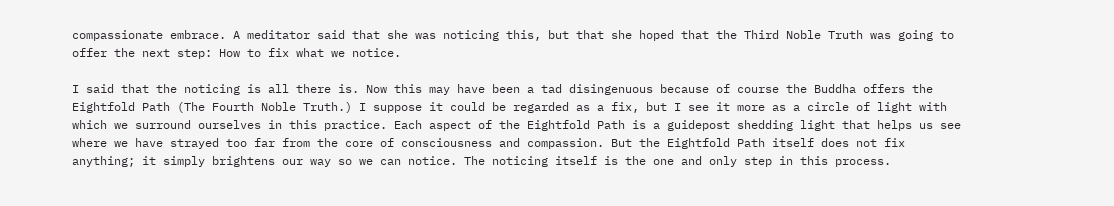compassionate embrace. A meditator said that she was noticing this, but that she hoped that the Third Noble Truth was going to offer the next step: How to fix what we notice.

I said that the noticing is all there is. Now this may have been a tad disingenuous because of course the Buddha offers the Eightfold Path (The Fourth Noble Truth.) I suppose it could be regarded as a fix, but I see it more as a circle of light with which we surround ourselves in this practice. Each aspect of the Eightfold Path is a guidepost shedding light that helps us see where we have strayed too far from the core of consciousness and compassion. But the Eightfold Path itself does not fix anything; it simply brightens our way so we can notice. The noticing itself is the one and only step in this process.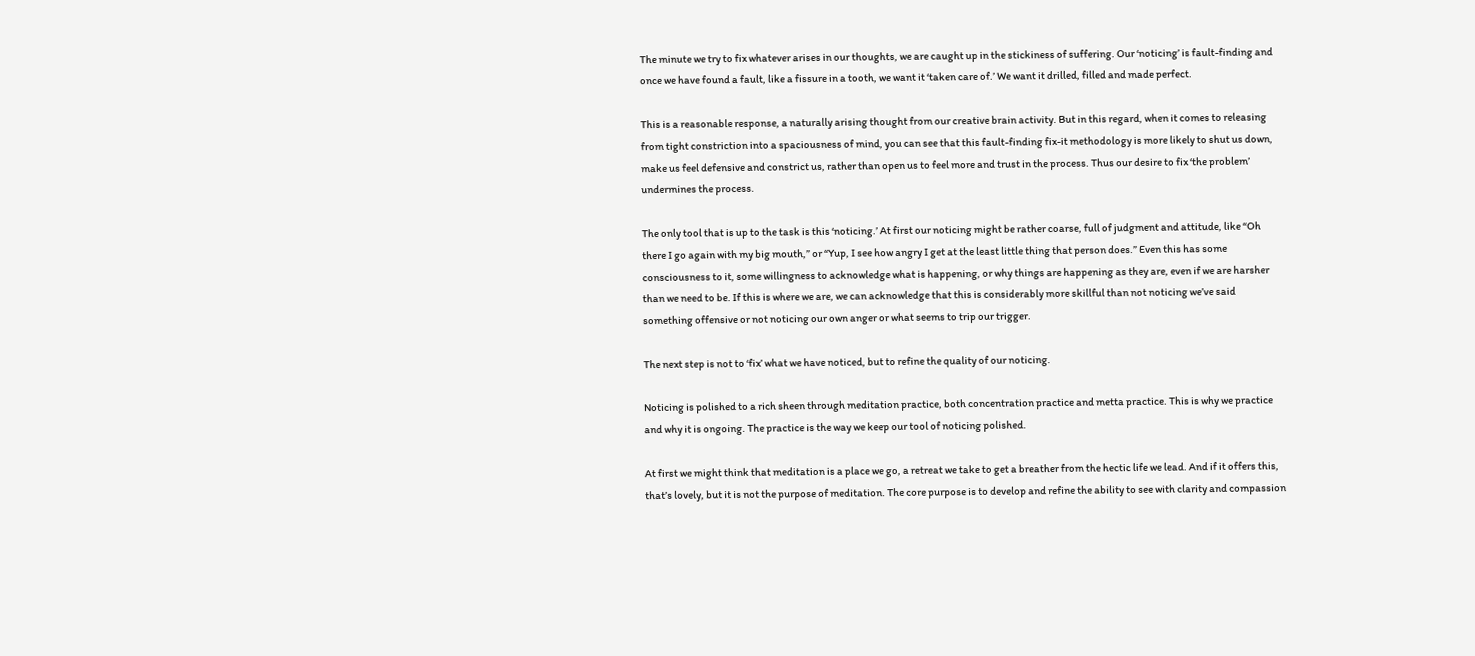The minute we try to fix whatever arises in our thoughts, we are caught up in the stickiness of suffering. Our ‘noticing’ is fault-finding and once we have found a fault, like a fissure in a tooth, we want it ‘taken care of.’ We want it drilled, filled and made perfect.

This is a reasonable response, a naturally arising thought from our creative brain activity. But in this regard, when it comes to releasing from tight constriction into a spaciousness of mind, you can see that this fault-finding fix-it methodology is more likely to shut us down, make us feel defensive and constrict us, rather than open us to feel more and trust in the process. Thus our desire to fix ‘the problem’ undermines the process.

The only tool that is up to the task is this ‘noticing.’ At first our noticing might be rather coarse, full of judgment and attitude, like “Oh there I go again with my big mouth,” or “Yup, I see how angry I get at the least little thing that person does.” Even this has some consciousness to it, some willingness to acknowledge what is happening, or why things are happening as they are, even if we are harsher than we need to be. If this is where we are, we can acknowledge that this is considerably more skillful than not noticing we’ve said something offensive or not noticing our own anger or what seems to trip our trigger.

The next step is not to ‘fix’ what we have noticed, but to refine the quality of our noticing.

Noticing is polished to a rich sheen through meditation practice, both concentration practice and metta practice. This is why we practice and why it is ongoing. The practice is the way we keep our tool of noticing polished.

At first we might think that meditation is a place we go, a retreat we take to get a breather from the hectic life we lead. And if it offers this, that’s lovely, but it is not the purpose of meditation. The core purpose is to develop and refine the ability to see with clarity and compassion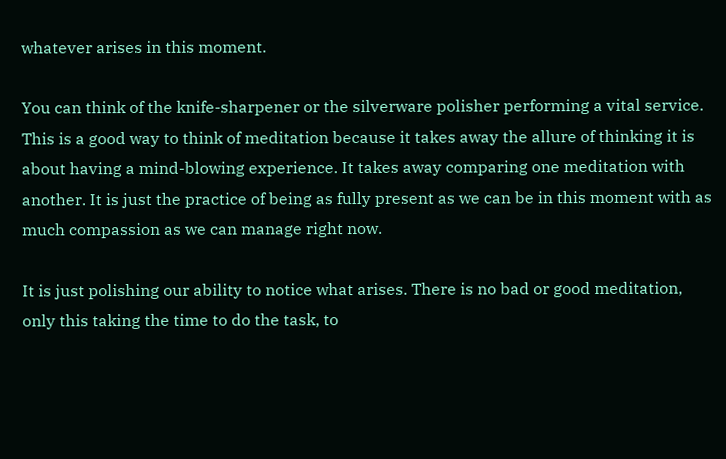whatever arises in this moment.

You can think of the knife-sharpener or the silverware polisher performing a vital service. This is a good way to think of meditation because it takes away the allure of thinking it is about having a mind-blowing experience. It takes away comparing one meditation with another. It is just the practice of being as fully present as we can be in this moment with as much compassion as we can manage right now.

It is just polishing our ability to notice what arises. There is no bad or good meditation, only this taking the time to do the task, to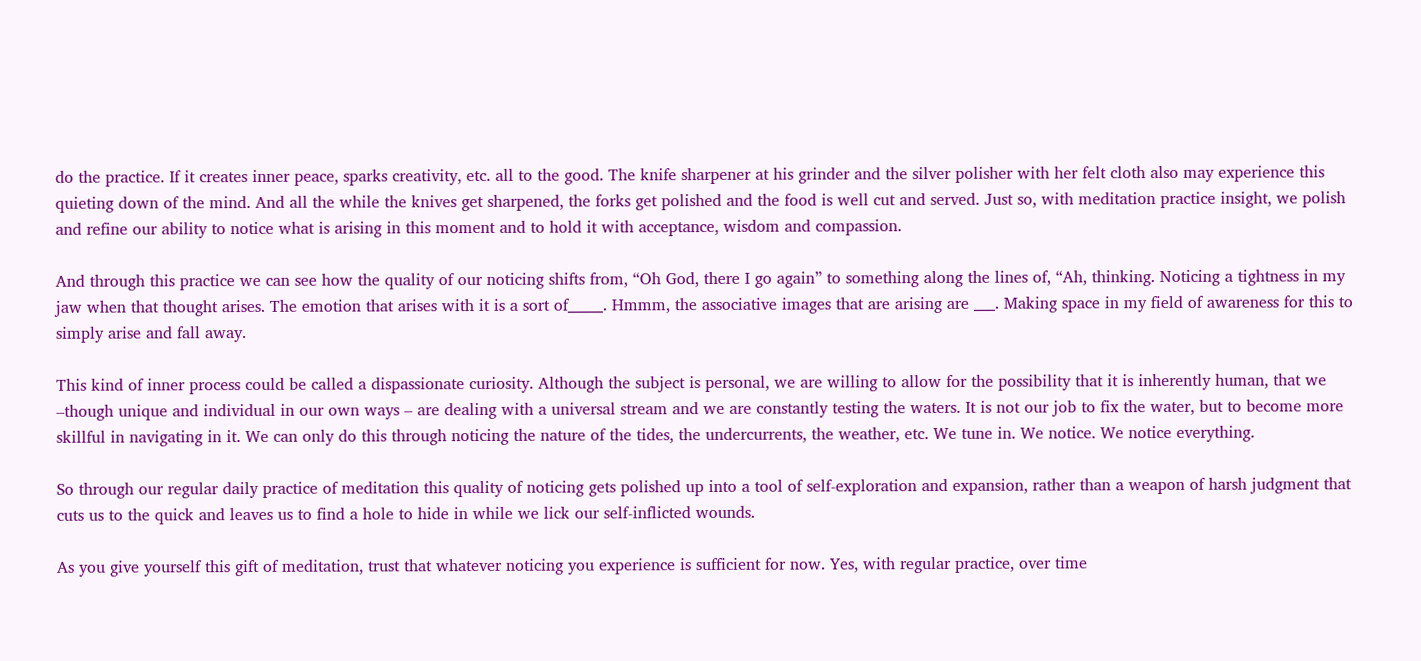do the practice. If it creates inner peace, sparks creativity, etc. all to the good. The knife sharpener at his grinder and the silver polisher with her felt cloth also may experience this quieting down of the mind. And all the while the knives get sharpened, the forks get polished and the food is well cut and served. Just so, with meditation practice insight, we polish and refine our ability to notice what is arising in this moment and to hold it with acceptance, wisdom and compassion.

And through this practice we can see how the quality of our noticing shifts from, “Oh God, there I go again” to something along the lines of, “Ah, thinking. Noticing a tightness in my jaw when that thought arises. The emotion that arises with it is a sort of_____. Hmmm, the associative images that are arising are ___. Making space in my field of awareness for this to simply arise and fall away.

This kind of inner process could be called a dispassionate curiosity. Although the subject is personal, we are willing to allow for the possibility that it is inherently human, that we –though unique and individual in our own ways – are dealing with a universal stream and we are constantly testing the waters. It is not our job to fix the water, but to become more skillful in navigating in it. We can only do this through noticing the nature of the tides, the undercurrents, the weather, etc. We tune in. We notice. We notice everything.

So through our regular daily practice of meditation this quality of noticing gets polished up into a tool of self-exploration and expansion, rather than a weapon of harsh judgment that cuts us to the quick and leaves us to find a hole to hide in while we lick our self-inflicted wounds.

As you give yourself this gift of meditation, trust that whatever noticing you experience is sufficient for now. Yes, with regular practice, over time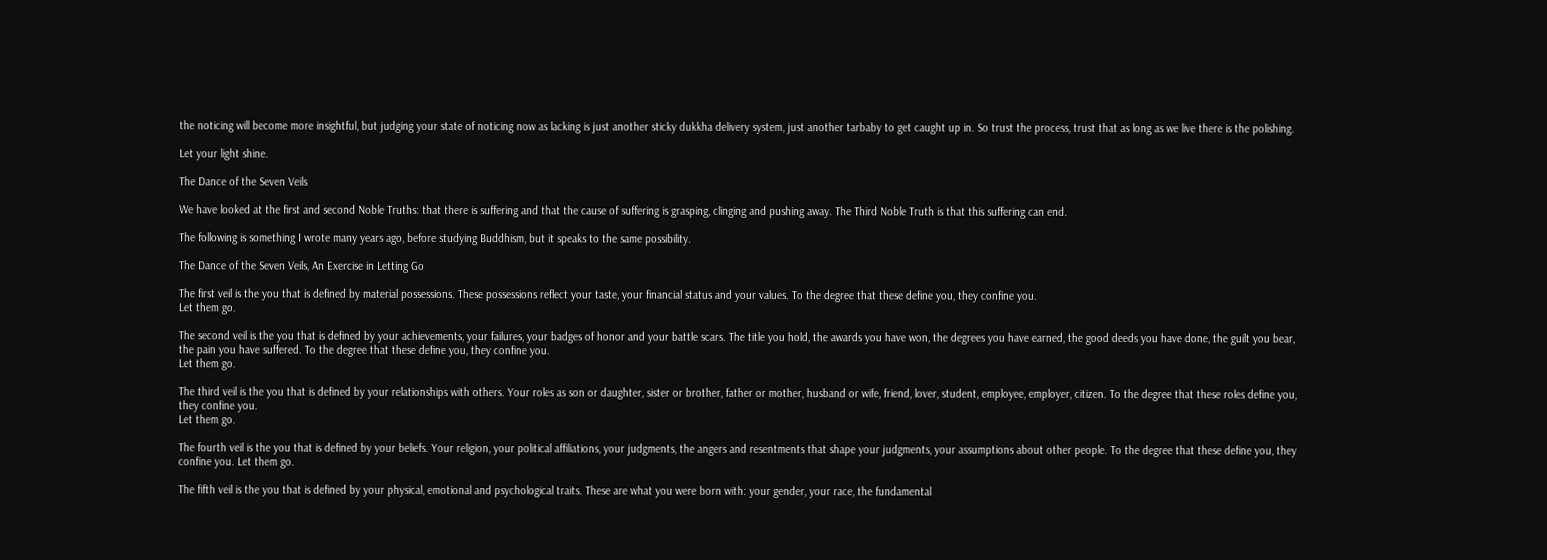the noticing will become more insightful, but judging your state of noticing now as lacking is just another sticky dukkha delivery system, just another tarbaby to get caught up in. So trust the process, trust that as long as we live there is the polishing.

Let your light shine.

The Dance of the Seven Veils

We have looked at the first and second Noble Truths: that there is suffering and that the cause of suffering is grasping, clinging and pushing away. The Third Noble Truth is that this suffering can end.

The following is something I wrote many years ago, before studying Buddhism, but it speaks to the same possibility.

The Dance of the Seven Veils, An Exercise in Letting Go

The first veil is the you that is defined by material possessions. These possessions reflect your taste, your financial status and your values. To the degree that these define you, they confine you.
Let them go.

The second veil is the you that is defined by your achievements, your failures, your badges of honor and your battle scars. The title you hold, the awards you have won, the degrees you have earned, the good deeds you have done, the guilt you bear, the pain you have suffered. To the degree that these define you, they confine you.
Let them go.

The third veil is the you that is defined by your relationships with others. Your roles as son or daughter, sister or brother, father or mother, husband or wife, friend, lover, student, employee, employer, citizen. To the degree that these roles define you, they confine you.
Let them go.

The fourth veil is the you that is defined by your beliefs. Your religion, your political affiliations, your judgments, the angers and resentments that shape your judgments, your assumptions about other people. To the degree that these define you, they confine you. Let them go.

The fifth veil is the you that is defined by your physical, emotional and psychological traits. These are what you were born with: your gender, your race, the fundamental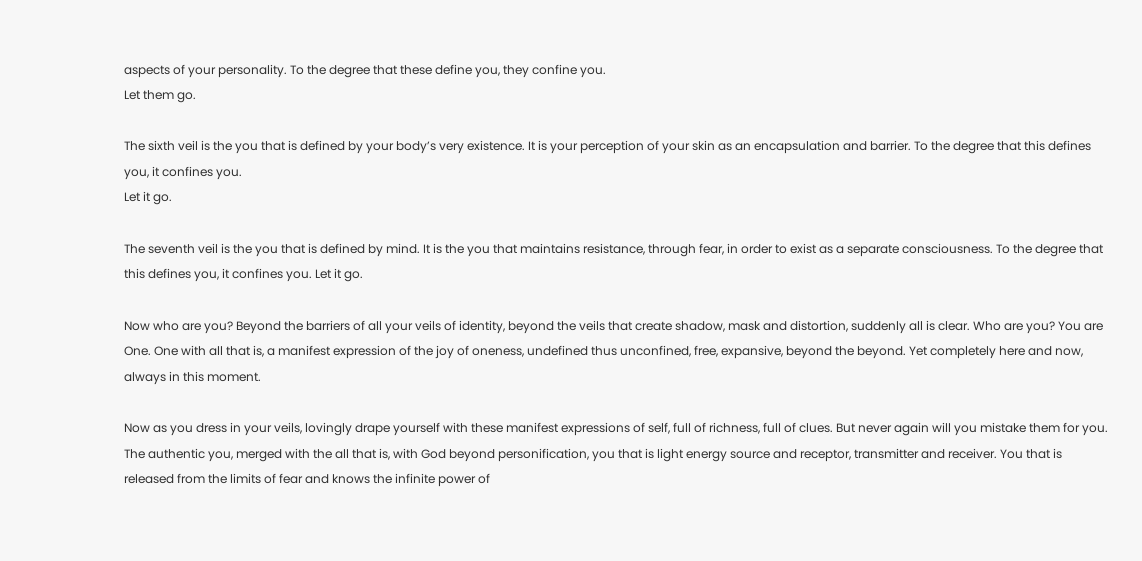aspects of your personality. To the degree that these define you, they confine you.
Let them go.

The sixth veil is the you that is defined by your body’s very existence. It is your perception of your skin as an encapsulation and barrier. To the degree that this defines you, it confines you.
Let it go.

The seventh veil is the you that is defined by mind. It is the you that maintains resistance, through fear, in order to exist as a separate consciousness. To the degree that this defines you, it confines you. Let it go.

Now who are you? Beyond the barriers of all your veils of identity, beyond the veils that create shadow, mask and distortion, suddenly all is clear. Who are you? You are One. One with all that is, a manifest expression of the joy of oneness, undefined thus unconfined, free, expansive, beyond the beyond. Yet completely here and now, always in this moment.

Now as you dress in your veils, lovingly drape yourself with these manifest expressions of self, full of richness, full of clues. But never again will you mistake them for you. The authentic you, merged with the all that is, with God beyond personification, you that is light energy source and receptor, transmitter and receiver. You that is released from the limits of fear and knows the infinite power of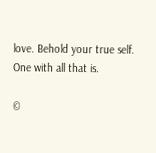love. Behold your true self. One with all that is.

©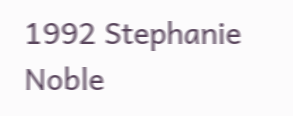1992 Stephanie Noble